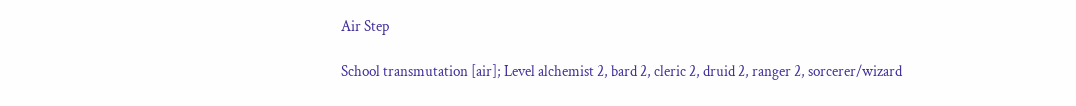Air Step

School transmutation [air]; Level alchemist 2, bard 2, cleric 2, druid 2, ranger 2, sorcerer/wizard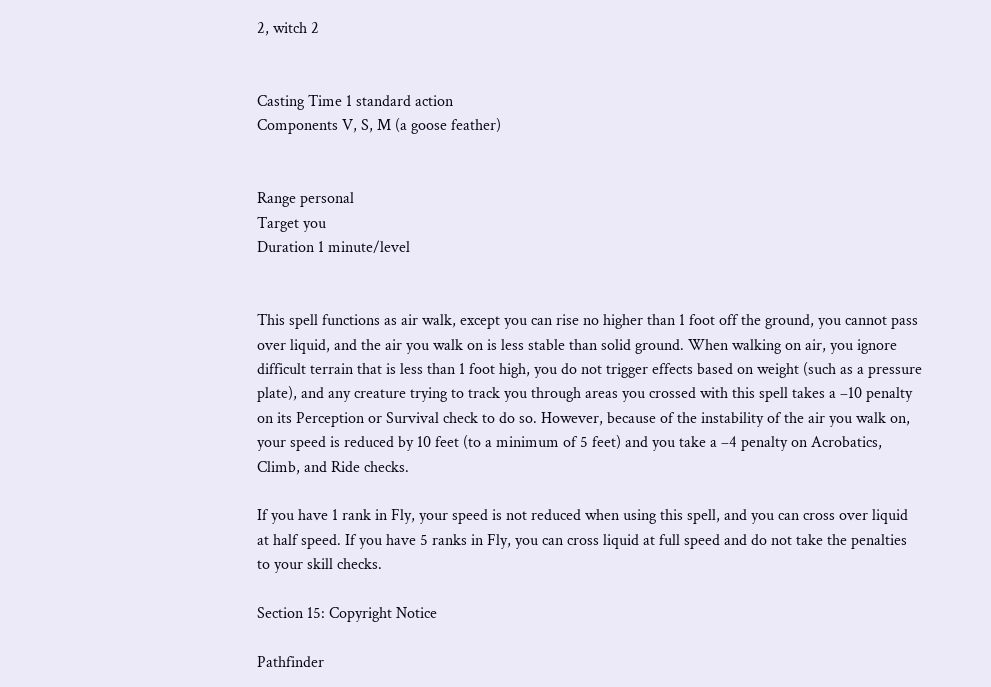2, witch 2


Casting Time 1 standard action
Components V, S, M (a goose feather)


Range personal
Target you
Duration 1 minute/level


This spell functions as air walk, except you can rise no higher than 1 foot off the ground, you cannot pass over liquid, and the air you walk on is less stable than solid ground. When walking on air, you ignore difficult terrain that is less than 1 foot high, you do not trigger effects based on weight (such as a pressure plate), and any creature trying to track you through areas you crossed with this spell takes a –10 penalty on its Perception or Survival check to do so. However, because of the instability of the air you walk on, your speed is reduced by 10 feet (to a minimum of 5 feet) and you take a –4 penalty on Acrobatics, Climb, and Ride checks.

If you have 1 rank in Fly, your speed is not reduced when using this spell, and you can cross over liquid at half speed. If you have 5 ranks in Fly, you can cross liquid at full speed and do not take the penalties to your skill checks.

Section 15: Copyright Notice

Pathfinder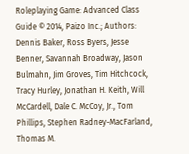Roleplaying Game: Advanced Class Guide © 2014, Paizo Inc.; Authors: Dennis Baker, Ross Byers, Jesse Benner, Savannah Broadway, Jason Bulmahn, Jim Groves, Tim Hitchcock, Tracy Hurley, Jonathan H. Keith, Will McCardell, Dale C. McCoy, Jr., Tom Phillips, Stephen Radney-MacFarland, Thomas M.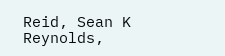Reid, Sean K Reynolds,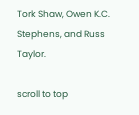Tork Shaw, Owen K.C. Stephens, and Russ Taylor.

scroll to top